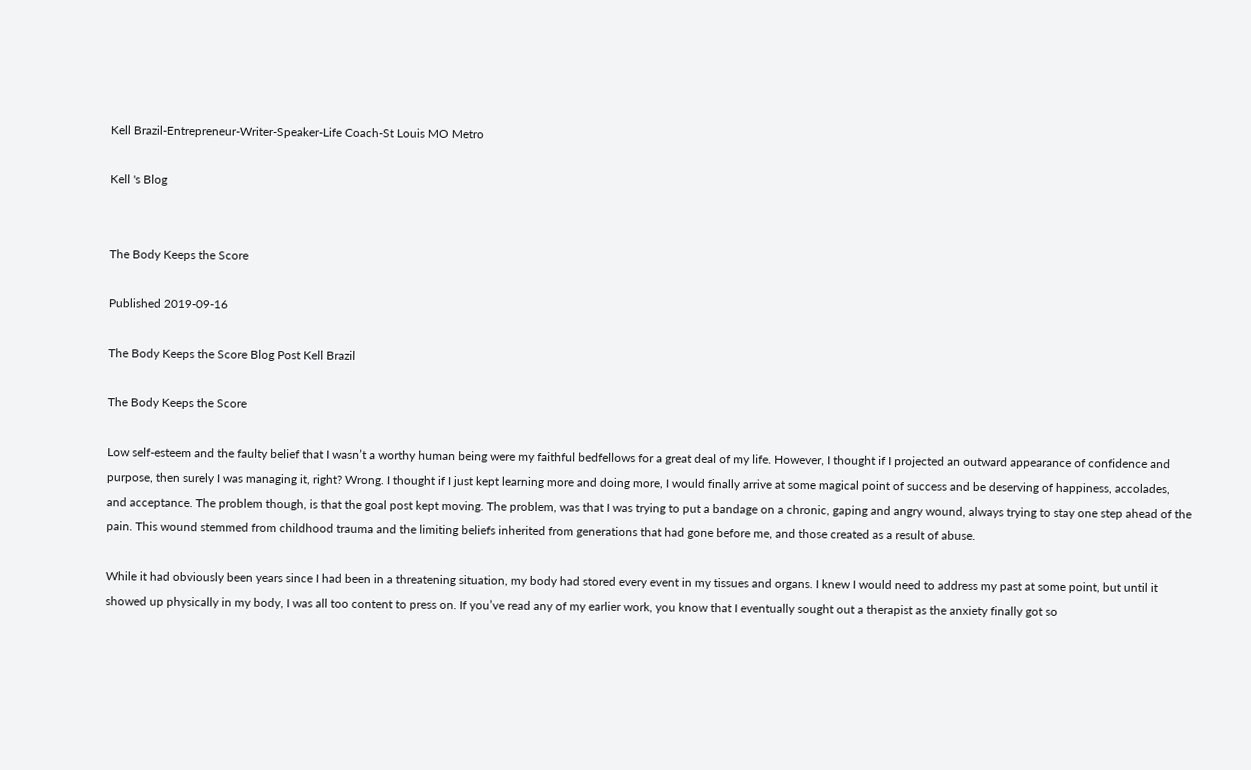Kell Brazil-Entrepreneur-Writer-Speaker-Life Coach-St Louis MO Metro

Kell 's Blog


The Body Keeps the Score

Published 2019-09-16

The Body Keeps the Score Blog Post Kell Brazil

The Body Keeps the Score

Low self-esteem and the faulty belief that I wasn’t a worthy human being were my faithful bedfellows for a great deal of my life. However, I thought if I projected an outward appearance of confidence and purpose, then surely I was managing it, right? Wrong. I thought if I just kept learning more and doing more, I would finally arrive at some magical point of success and be deserving of happiness, accolades, and acceptance. The problem though, is that the goal post kept moving. The problem, was that I was trying to put a bandage on a chronic, gaping and angry wound, always trying to stay one step ahead of the pain. This wound stemmed from childhood trauma and the limiting beliefs inherited from generations that had gone before me, and those created as a result of abuse.

While it had obviously been years since I had been in a threatening situation, my body had stored every event in my tissues and organs. I knew I would need to address my past at some point, but until it showed up physically in my body, I was all too content to press on. If you’ve read any of my earlier work, you know that I eventually sought out a therapist as the anxiety finally got so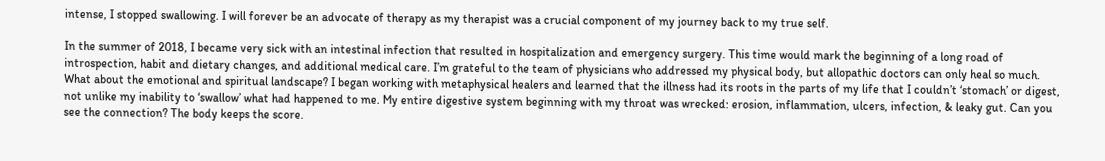intense, I stopped swallowing. I will forever be an advocate of therapy as my therapist was a crucial component of my journey back to my true self.

In the summer of 2018, I became very sick with an intestinal infection that resulted in hospitalization and emergency surgery. This time would mark the beginning of a long road of introspection, habit and dietary changes, and additional medical care. I’m grateful to the team of physicians who addressed my physical body, but allopathic doctors can only heal so much. What about the emotional and spiritual landscape? I began working with metaphysical healers and learned that the illness had its roots in the parts of my life that I couldn’t ‘stomach’ or digest, not unlike my inability to ‘swallow’ what had happened to me. My entire digestive system beginning with my throat was wrecked: erosion, inflammation, ulcers, infection, & leaky gut. Can you see the connection? The body keeps the score.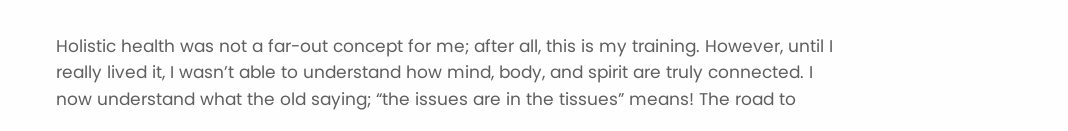Holistic health was not a far-out concept for me; after all, this is my training. However, until I really lived it, I wasn’t able to understand how mind, body, and spirit are truly connected. I now understand what the old saying; “the issues are in the tissues” means! The road to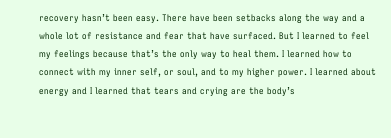recovery hasn’t been easy. There have been setbacks along the way and a whole lot of resistance and fear that have surfaced. But I learned to feel my feelings because that’s the only way to heal them. I learned how to connect with my inner self, or soul, and to my higher power. I learned about energy and I learned that tears and crying are the body’s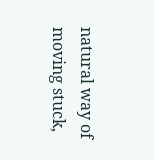natural way of moving stuck,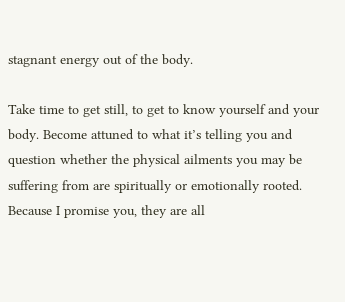stagnant energy out of the body.

Take time to get still, to get to know yourself and your body. Become attuned to what it’s telling you and question whether the physical ailments you may be suffering from are spiritually or emotionally rooted. Because I promise you, they are all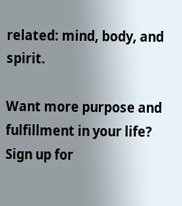related: mind, body, and spirit.

Want more purpose and fulfillment in your life? Sign up for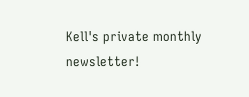Kell's private monthly newsletter!